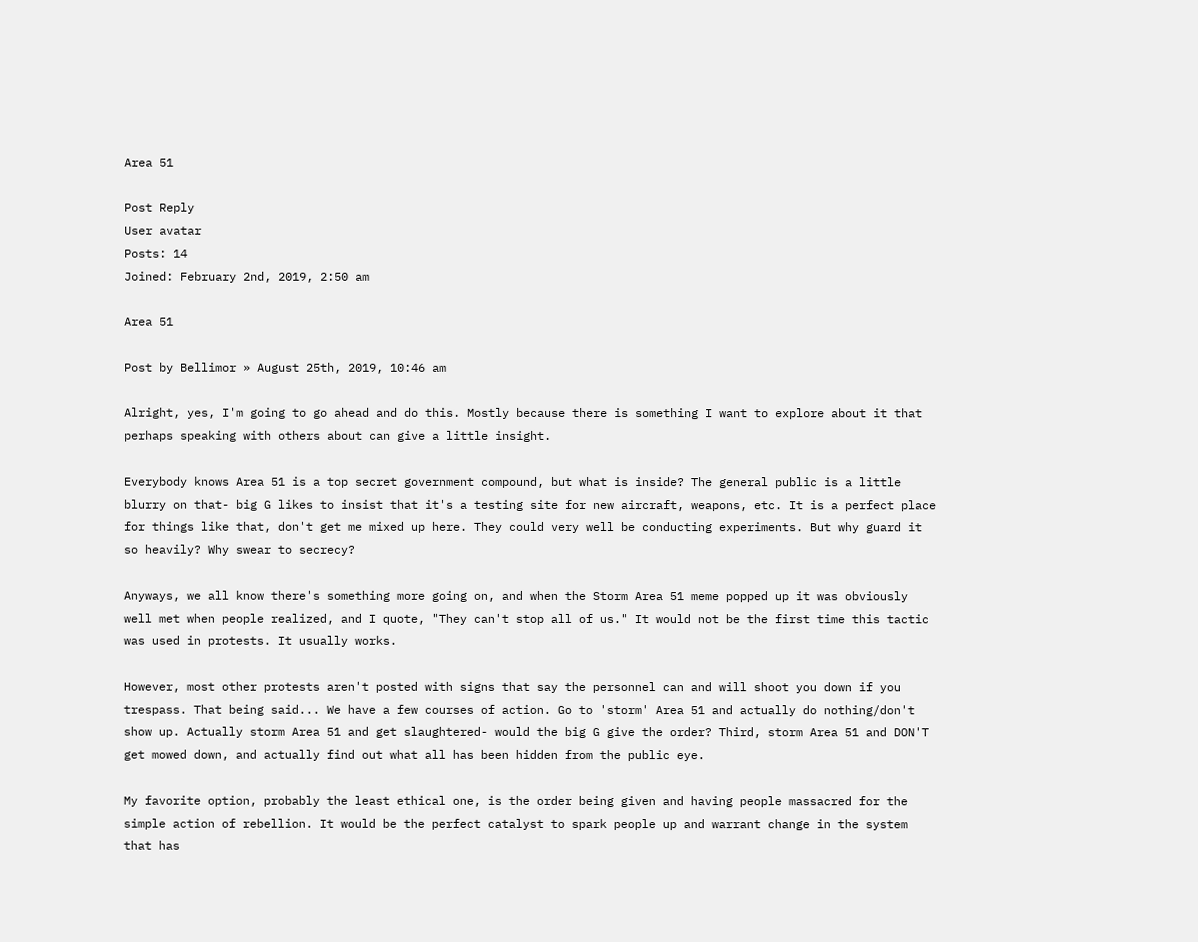Area 51

Post Reply
User avatar
Posts: 14
Joined: February 2nd, 2019, 2:50 am

Area 51

Post by Bellimor » August 25th, 2019, 10:46 am

Alright, yes, I'm going to go ahead and do this. Mostly because there is something I want to explore about it that perhaps speaking with others about can give a little insight.

Everybody knows Area 51 is a top secret government compound, but what is inside? The general public is a little blurry on that- big G likes to insist that it's a testing site for new aircraft, weapons, etc. It is a perfect place for things like that, don't get me mixed up here. They could very well be conducting experiments. But why guard it so heavily? Why swear to secrecy?

Anyways, we all know there's something more going on, and when the Storm Area 51 meme popped up it was obviously well met when people realized, and I quote, "They can't stop all of us." It would not be the first time this tactic was used in protests. It usually works.

However, most other protests aren't posted with signs that say the personnel can and will shoot you down if you trespass. That being said... We have a few courses of action. Go to 'storm' Area 51 and actually do nothing/don't show up. Actually storm Area 51 and get slaughtered- would the big G give the order? Third, storm Area 51 and DON'T get mowed down, and actually find out what all has been hidden from the public eye.

My favorite option, probably the least ethical one, is the order being given and having people massacred for the simple action of rebellion. It would be the perfect catalyst to spark people up and warrant change in the system that has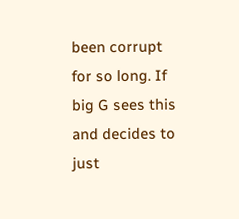been corrupt for so long. If big G sees this and decides to just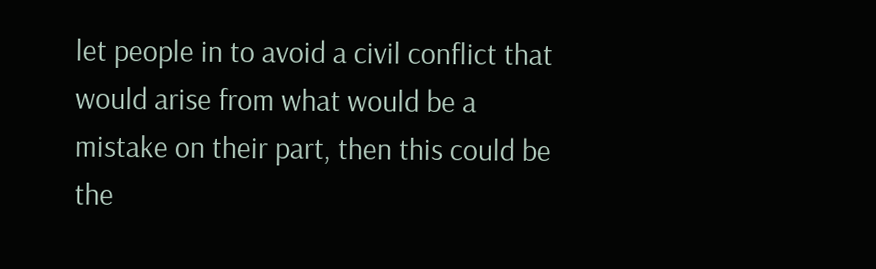let people in to avoid a civil conflict that would arise from what would be a mistake on their part, then this could be the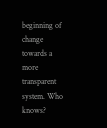beginning of change towards a more transparent system. Who knows?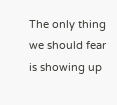The only thing we should fear is showing up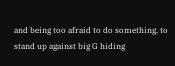and being too afraid to do something, to stand up against big G hiding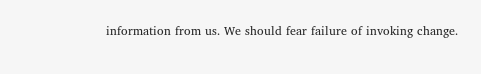information from us. We should fear failure of invoking change.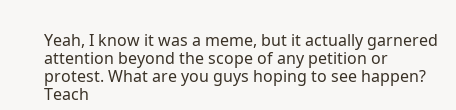Yeah, I know it was a meme, but it actually garnered attention beyond the scope of any petition or protest. What are you guys hoping to see happen?
Teach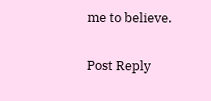me to believe.

Post Reply